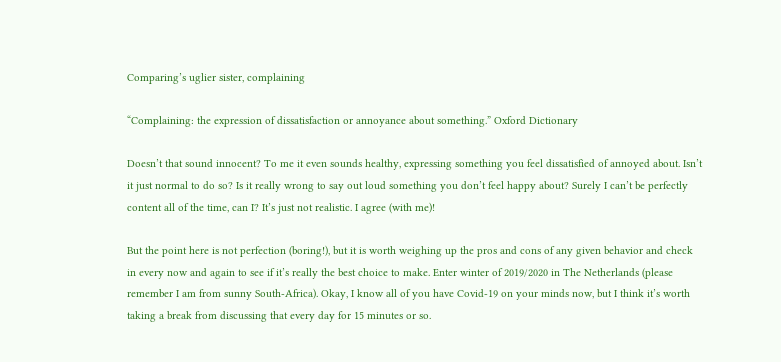Comparing’s uglier sister, complaining

“Complaining: the expression of dissatisfaction or annoyance about something.” Oxford Dictionary

Doesn’t that sound innocent? To me it even sounds healthy, expressing something you feel dissatisfied of annoyed about. Isn’t it just normal to do so? Is it really wrong to say out loud something you don’t feel happy about? Surely I can’t be perfectly content all of the time, can I? It’s just not realistic. I agree (with me)!

But the point here is not perfection (boring!), but it is worth weighing up the pros and cons of any given behavior and check in every now and again to see if it’s really the best choice to make. Enter winter of 2019/2020 in The Netherlands (please remember I am from sunny South-Africa). Okay, I know all of you have Covid-19 on your minds now, but I think it’s worth taking a break from discussing that every day for 15 minutes or so.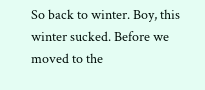So back to winter. Boy, this winter sucked. Before we moved to the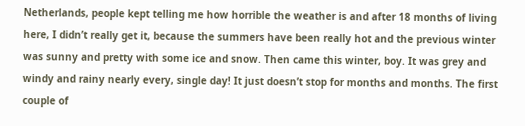Netherlands, people kept telling me how horrible the weather is and after 18 months of living here, I didn’t really get it, because the summers have been really hot and the previous winter was sunny and pretty with some ice and snow. Then came this winter, boy. It was grey and windy and rainy nearly every, single day! It just doesn’t stop for months and months. The first couple of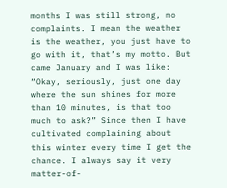months I was still strong, no complaints. I mean the weather is the weather, you just have to go with it, that’s my motto. But came January and I was like: “Okay, seriously, just one day where the sun shines for more than 10 minutes, is that too much to ask?” Since then I have cultivated complaining about this winter every time I get the chance. I always say it very matter-of-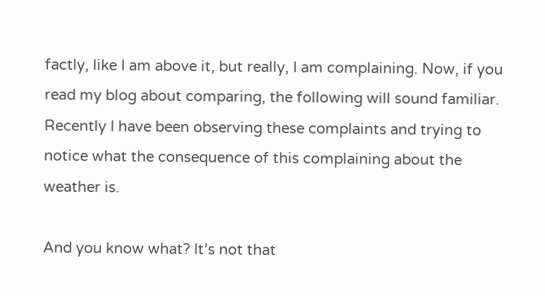factly, like I am above it, but really, I am complaining. Now, if you read my blog about comparing, the following will sound familiar. Recently I have been observing these complaints and trying to notice what the consequence of this complaining about the weather is.

And you know what? It’s not that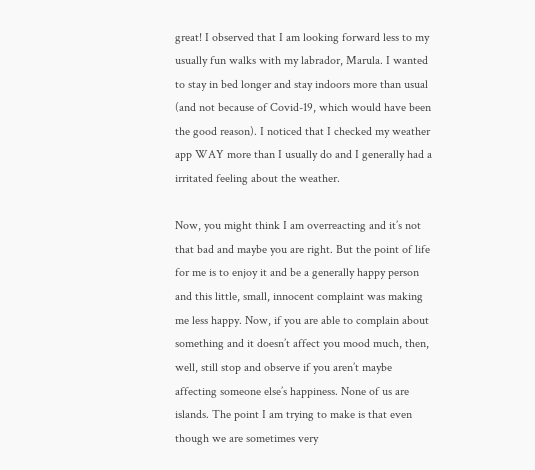great! I observed that I am looking forward less to my usually fun walks with my labrador, Marula. I wanted to stay in bed longer and stay indoors more than usual (and not because of Covid-19, which would have been the good reason). I noticed that I checked my weather app WAY more than I usually do and I generally had a irritated feeling about the weather.

Now, you might think I am overreacting and it’s not that bad and maybe you are right. But the point of life for me is to enjoy it and be a generally happy person and this little, small, innocent complaint was making me less happy. Now, if you are able to complain about something and it doesn’t affect you mood much, then, well, still stop and observe if you aren’t maybe affecting someone else’s happiness. None of us are islands. The point I am trying to make is that even though we are sometimes very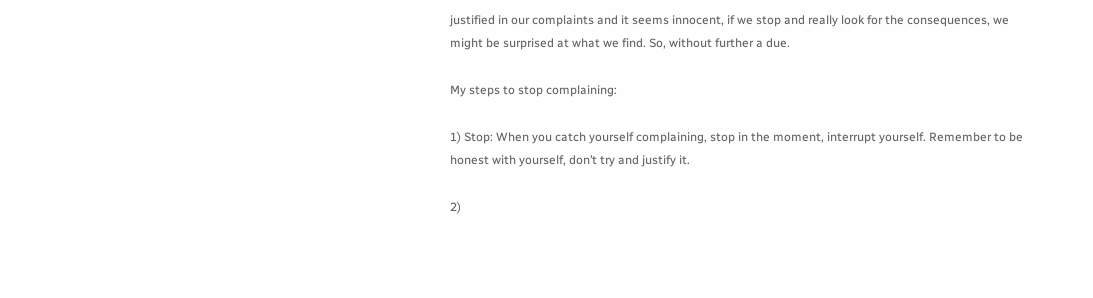justified in our complaints and it seems innocent, if we stop and really look for the consequences, we might be surprised at what we find. So, without further a due.

My steps to stop complaining:

1) Stop: When you catch yourself complaining, stop in the moment, interrupt yourself. Remember to be honest with yourself, don’t try and justify it.

2)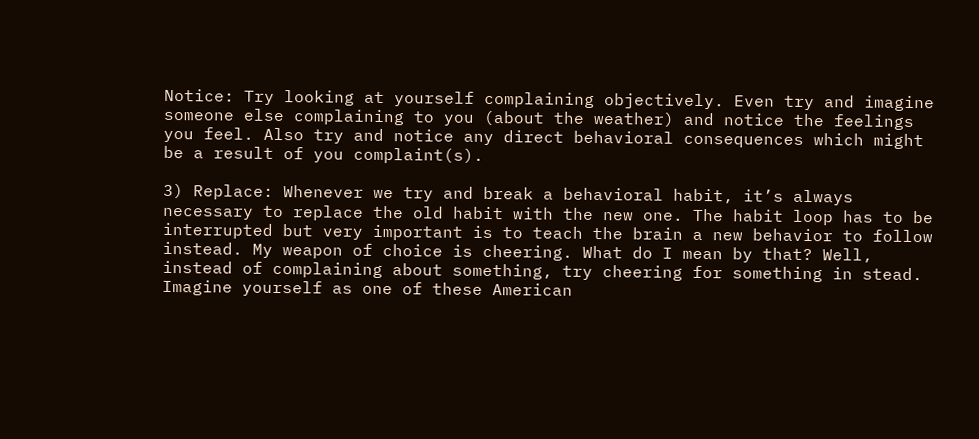Notice: Try looking at yourself complaining objectively. Even try and imagine someone else complaining to you (about the weather) and notice the feelings you feel. Also try and notice any direct behavioral consequences which might be a result of you complaint(s).

3) Replace: Whenever we try and break a behavioral habit, it’s always necessary to replace the old habit with the new one. The habit loop has to be interrupted but very important is to teach the brain a new behavior to follow instead. My weapon of choice is cheering. What do I mean by that? Well, instead of complaining about something, try cheering for something in stead. Imagine yourself as one of these American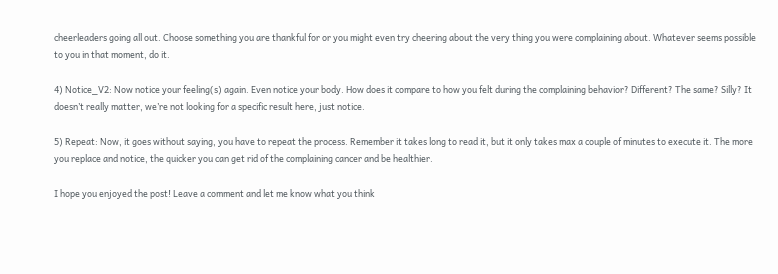cheerleaders going all out. Choose something you are thankful for or you might even try cheering about the very thing you were complaining about. Whatever seems possible to you in that moment, do it.

4) Notice_V2: Now notice your feeling(s) again. Even notice your body. How does it compare to how you felt during the complaining behavior? Different? The same? Silly? It doesn’t really matter, we’re not looking for a specific result here, just notice.

5) Repeat: Now, it goes without saying, you have to repeat the process. Remember it takes long to read it, but it only takes max a couple of minutes to execute it. The more you replace and notice, the quicker you can get rid of the complaining cancer and be healthier.

I hope you enjoyed the post! Leave a comment and let me know what you think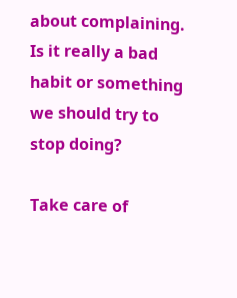about complaining. Is it really a bad habit or something we should try to stop doing?

Take care of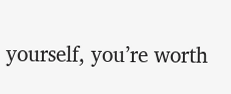yourself, you’re worth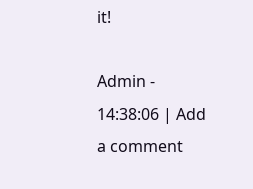it!

Admin - 14:38:06 | Add a comment